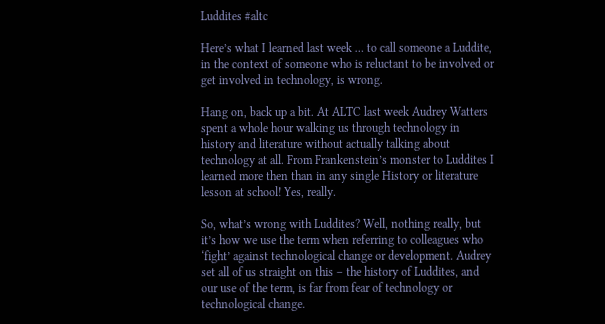Luddites #altc

Here’s what I learned last week … to call someone a Luddite, in the context of someone who is reluctant to be involved or get involved in technology, is wrong.

Hang on, back up a bit. At ALTC last week Audrey Watters spent a whole hour walking us through technology in history and literature without actually talking about technology at all. From Frankenstein’s monster to Luddites I learned more then than in any single History or literature lesson at school! Yes, really.

So, what’s wrong with Luddites? Well, nothing really, but it’s how we use the term when referring to colleagues who ‘fight’ against technological change or development. Audrey set all of us straight on this – the history of Luddites, and our use of the term, is far from fear of technology or technological change.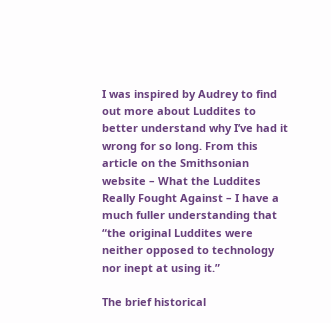I was inspired by Audrey to find out more about Luddites to better understand why I’ve had it wrong for so long. From this article on the Smithsonian website – What the Luddites Really Fought Against – I have a much fuller understanding that “the original Luddites were neither opposed to technology nor inept at using it.”

The brief historical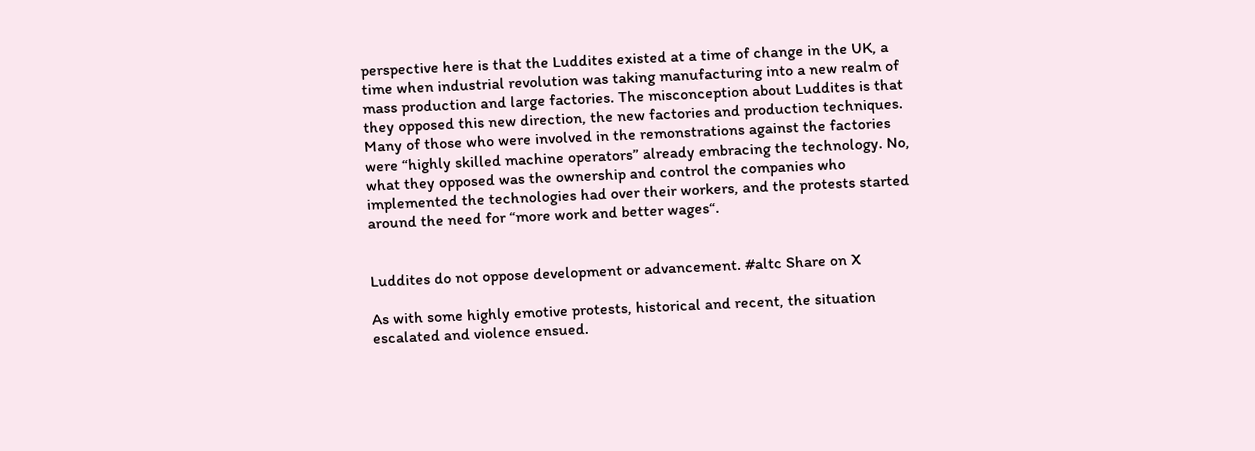perspective here is that the Luddites existed at a time of change in the UK, a time when industrial revolution was taking manufacturing into a new realm of mass production and large factories. The misconception about Luddites is that they opposed this new direction, the new factories and production techniques. Many of those who were involved in the remonstrations against the factories were “highly skilled machine operators” already embracing the technology. No, what they opposed was the ownership and control the companies who implemented the technologies had over their workers, and the protests started around the need for “more work and better wages“.


Luddites do not oppose development or advancement. #altc Share on X

As with some highly emotive protests, historical and recent, the situation escalated and violence ensued.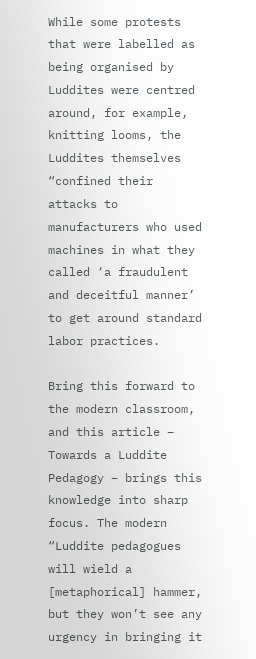While some protests that were labelled as being organised by Luddites were centred around, for example, knitting looms, the Luddites themselves “confined their attacks to manufacturers who used machines in what they called ‘a fraudulent and deceitful manner’ to get around standard labor practices.

Bring this forward to the modern classroom, and this article – Towards a Luddite Pedagogy – brings this knowledge into sharp focus. The modern “Luddite pedagogues will wield a [metaphorical] hammer, but they won’t see any urgency in bringing it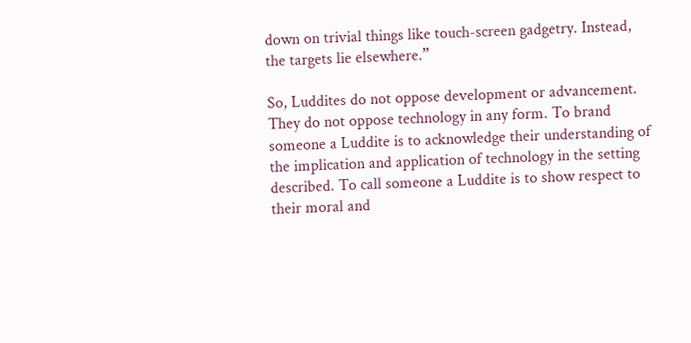down on trivial things like touch-screen gadgetry. Instead, the targets lie elsewhere.”

So, Luddites do not oppose development or advancement. They do not oppose technology in any form. To brand someone a Luddite is to acknowledge their understanding of the implication and application of technology in the setting described. To call someone a Luddite is to show respect to their moral and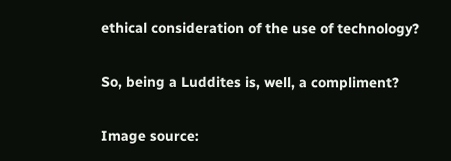ethical consideration of the use of technology?

So, being a Luddites is, well, a compliment?

Image source: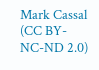Mark Cassal (CC BY-NC-ND 2.0)